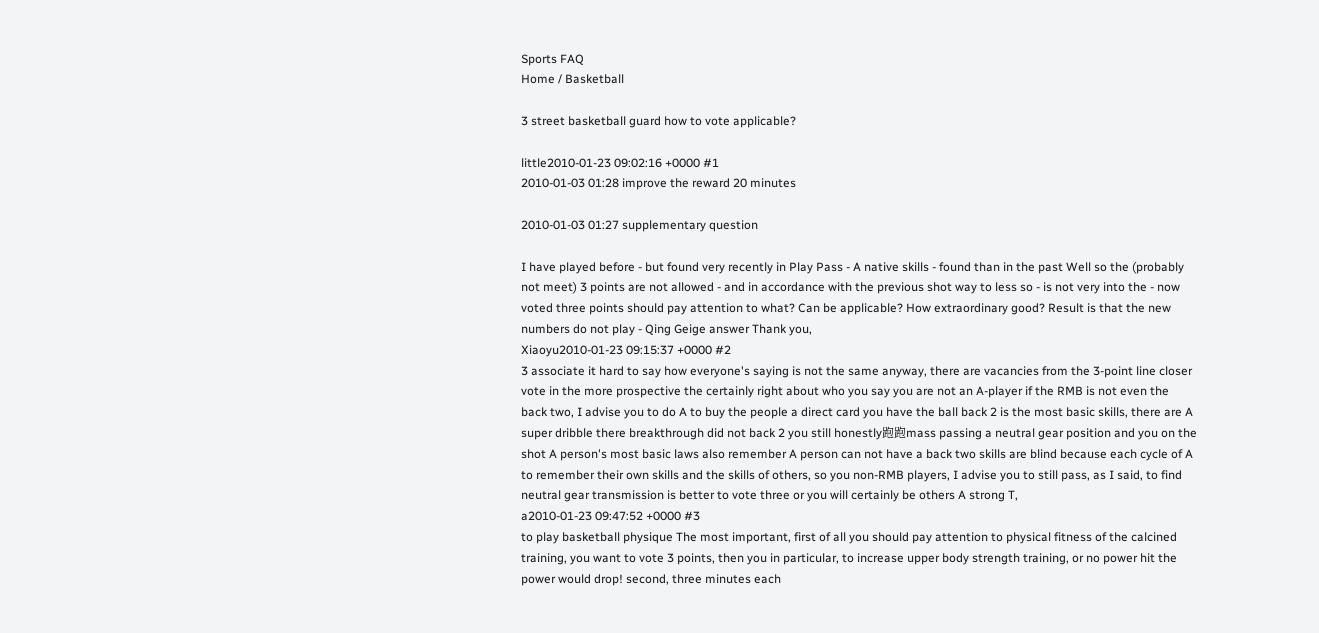Sports FAQ
Home / Basketball

3 street basketball guard how to vote applicable?

little2010-01-23 09:02:16 +0000 #1
2010-01-03 01:28 improve the reward 20 minutes

2010-01-03 01:27 supplementary question

I have played before - but found very recently in Play Pass - A native skills - found than in the past Well so the (probably not meet) 3 points are not allowed - and in accordance with the previous shot way to less so - is not very into the - now voted three points should pay attention to what? Can be applicable? How extraordinary good? Result is that the new numbers do not play - Qing Geige answer Thank you,
Xiaoyu2010-01-23 09:15:37 +0000 #2
3 associate it hard to say how everyone's saying is not the same anyway, there are vacancies from the 3-point line closer vote in the more prospective the certainly right about who you say you are not an A-player if the RMB is not even the back two, I advise you to do A to buy the people a direct card you have the ball back 2 is the most basic skills, there are A super dribble there breakthrough did not back 2 you still honestly跑跑mass passing a neutral gear position and you on the shot A person's most basic laws also remember A person can not have a back two skills are blind because each cycle of A to remember their own skills and the skills of others, so you non-RMB players, I advise you to still pass, as I said, to find neutral gear transmission is better to vote three or you will certainly be others A strong T,
a2010-01-23 09:47:52 +0000 #3
to play basketball physique The most important, first of all you should pay attention to physical fitness of the calcined training, you want to vote 3 points, then you in particular, to increase upper body strength training, or no power hit the power would drop! second, three minutes each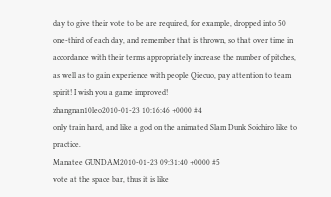day to give their vote to be are required, for example, dropped into 50 one-third of each day, and remember that is thrown, so that over time in accordance with their terms appropriately increase the number of pitches, as well as to gain experience with people Qiecuo, pay attention to team spirit! I wish you a game improved!
zhangnan10leo2010-01-23 10:16:46 +0000 #4
only train hard, and like a god on the animated Slam Dunk Soichiro like to practice.
Manatee GUNDAM2010-01-23 09:31:40 +0000 #5
vote at the space bar, thus it is like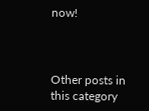now!



Other posts in this category